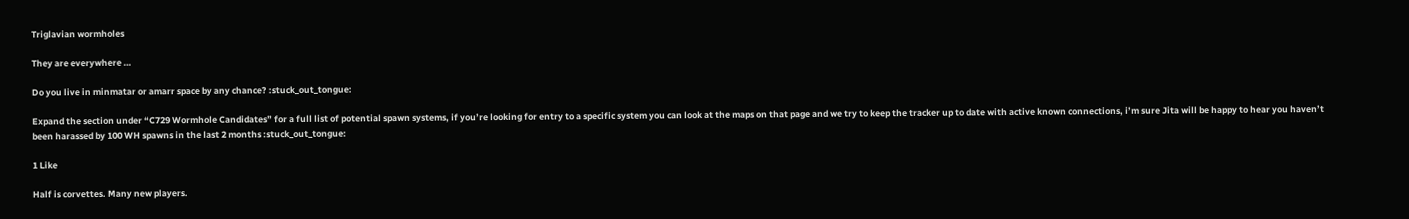Triglavian wormholes

They are everywhere …

Do you live in minmatar or amarr space by any chance? :stuck_out_tongue:

Expand the section under “C729 Wormhole Candidates” for a full list of potential spawn systems, if you’re looking for entry to a specific system you can look at the maps on that page and we try to keep the tracker up to date with active known connections, i’m sure Jita will be happy to hear you haven’t been harassed by 100 WH spawns in the last 2 months :stuck_out_tongue:

1 Like

Half is corvettes. Many new players.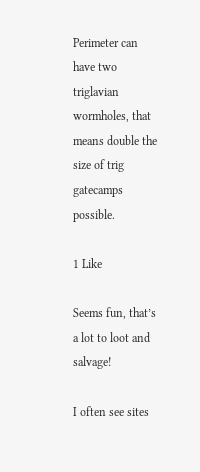Perimeter can have two triglavian wormholes, that means double the size of trig gatecamps possible.

1 Like

Seems fun, that’s a lot to loot and salvage!

I often see sites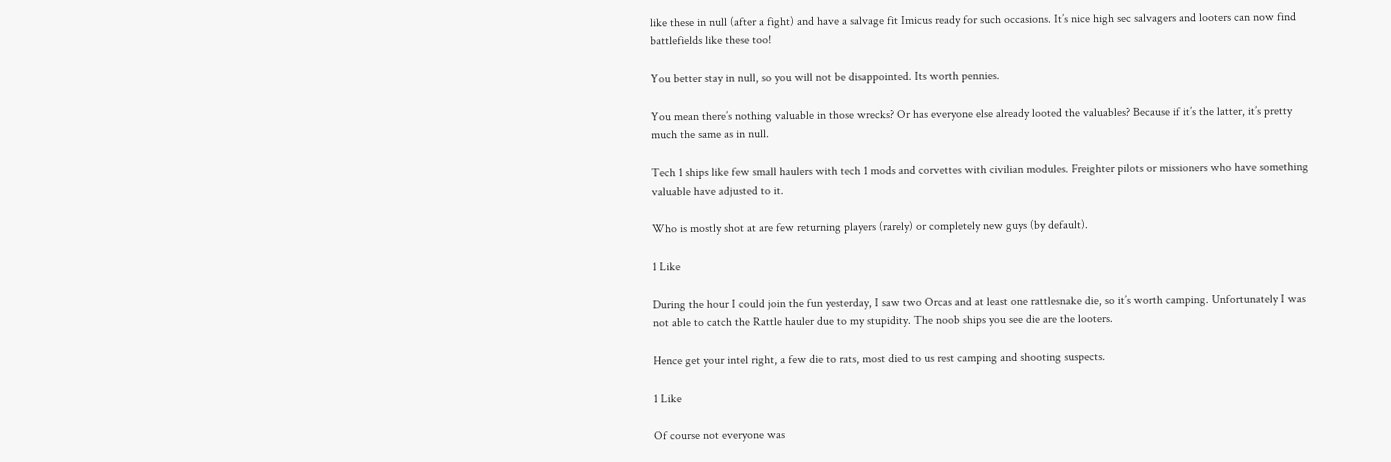like these in null (after a fight) and have a salvage fit Imicus ready for such occasions. It’s nice high sec salvagers and looters can now find battlefields like these too!

You better stay in null, so you will not be disappointed. Its worth pennies.

You mean there’s nothing valuable in those wrecks? Or has everyone else already looted the valuables? Because if it’s the latter, it’s pretty much the same as in null.

Tech 1 ships like few small haulers with tech 1 mods and corvettes with civilian modules. Freighter pilots or missioners who have something valuable have adjusted to it.

Who is mostly shot at are few returning players (rarely) or completely new guys (by default).

1 Like

During the hour I could join the fun yesterday, I saw two Orcas and at least one rattlesnake die, so it’s worth camping. Unfortunately I was not able to catch the Rattle hauler due to my stupidity. The noob ships you see die are the looters.

Hence get your intel right, a few die to rats, most died to us rest camping and shooting suspects.

1 Like

Of course not everyone was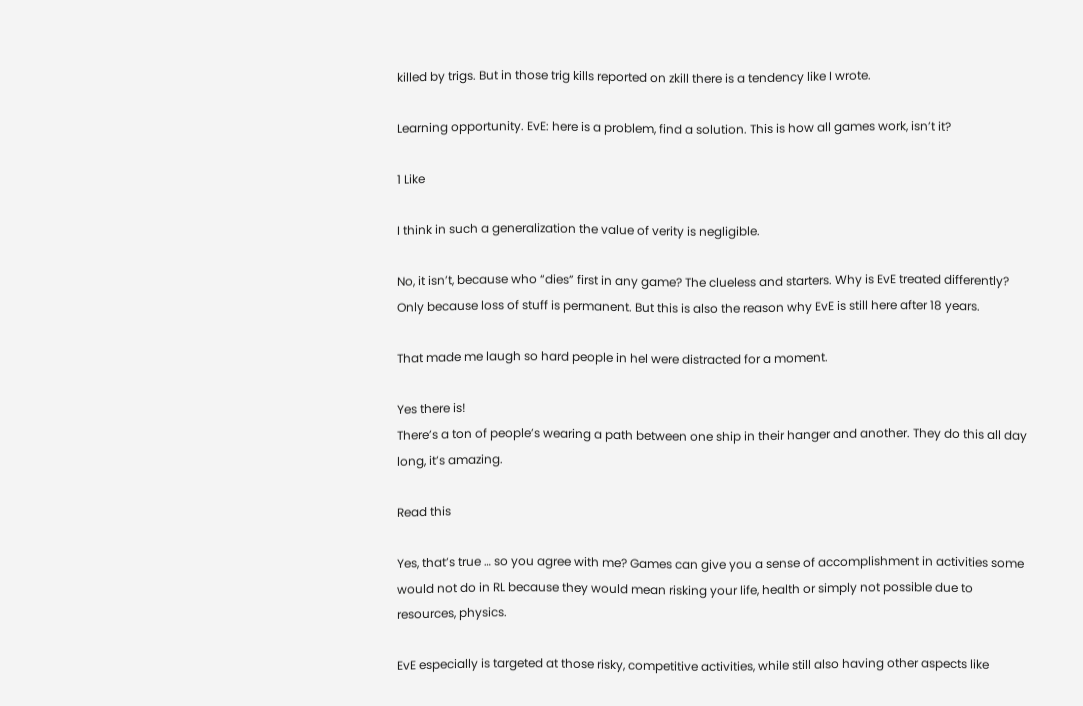killed by trigs. But in those trig kills reported on zkill there is a tendency like I wrote.

Learning opportunity. EvE: here is a problem, find a solution. This is how all games work, isn’t it?

1 Like

I think in such a generalization the value of verity is negligible.

No, it isn’t, because who “dies” first in any game? The clueless and starters. Why is EvE treated differently? Only because loss of stuff is permanent. But this is also the reason why EvE is still here after 18 years.

That made me laugh so hard people in hel were distracted for a moment.

Yes there is!
There’s a ton of people’s wearing a path between one ship in their hanger and another. They do this all day long, it’s amazing.

Read this

Yes, that’s true … so you agree with me? Games can give you a sense of accomplishment in activities some would not do in RL because they would mean risking your life, health or simply not possible due to resources, physics.

EvE especially is targeted at those risky, competitive activities, while still also having other aspects like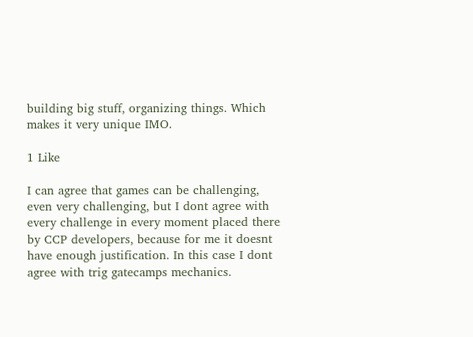building big stuff, organizing things. Which makes it very unique IMO.

1 Like

I can agree that games can be challenging, even very challenging, but I dont agree with every challenge in every moment placed there by CCP developers, because for me it doesnt have enough justification. In this case I dont agree with trig gatecamps mechanics.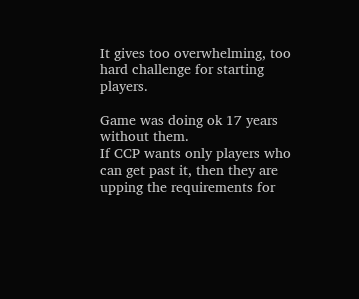It gives too overwhelming, too hard challenge for starting players.

Game was doing ok 17 years without them.
If CCP wants only players who can get past it, then they are upping the requirements for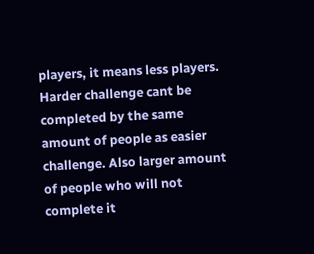players, it means less players. Harder challenge cant be completed by the same amount of people as easier challenge. Also larger amount of people who will not complete it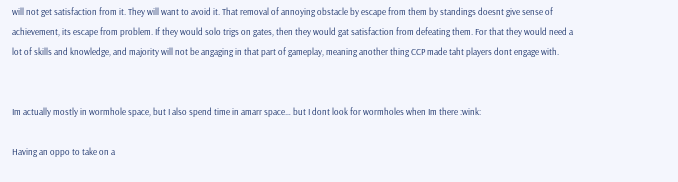will not get satisfaction from it. They will want to avoid it. That removal of annoying obstacle by escape from them by standings doesnt give sense of achievement, its escape from problem. If they would solo trigs on gates, then they would gat satisfaction from defeating them. For that they would need a lot of skills and knowledge, and majority will not be angaging in that part of gameplay, meaning another thing CCP made taht players dont engage with.


Im actually mostly in wormhole space, but I also spend time in amarr space… but I dont look for wormholes when Im there :wink:

Having an oppo to take on a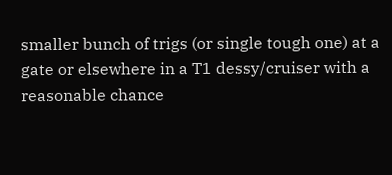smaller bunch of trigs (or single tough one) at a gate or elsewhere in a T1 dessy/cruiser with a reasonable chance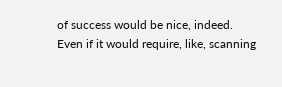of success would be nice, indeed. Even if it would require, like, scanning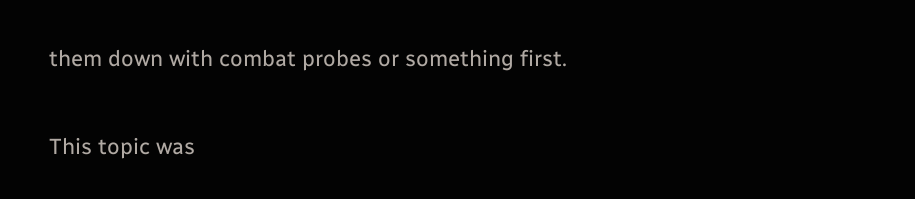them down with combat probes or something first.

This topic was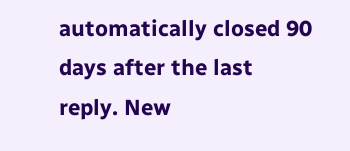automatically closed 90 days after the last reply. New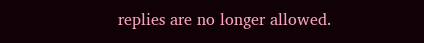replies are no longer allowed.